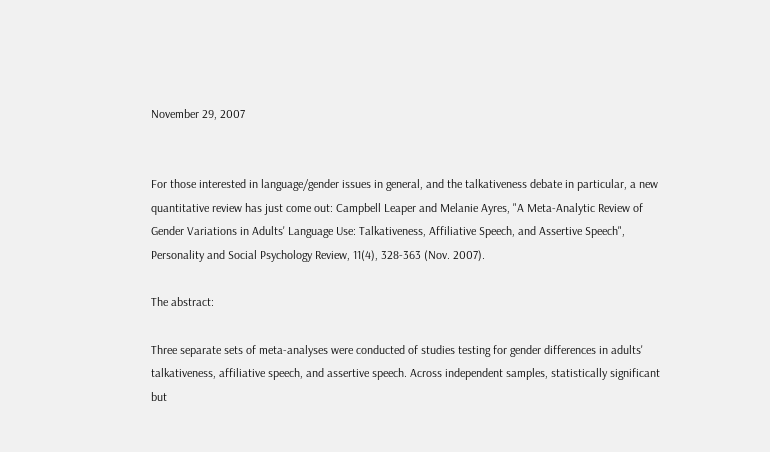November 29, 2007


For those interested in language/gender issues in general, and the talkativeness debate in particular, a new quantitative review has just come out: Campbell Leaper and Melanie Ayres, "A Meta-Analytic Review of Gender Variations in Adults' Language Use: Talkativeness, Affiliative Speech, and Assertive Speech", Personality and Social Psychology Review, 11(4), 328-363 (Nov. 2007).

The abstract:

Three separate sets of meta-analyses were conducted of studies testing for gender differences in adults' talkativeness, affiliative speech, and assertive speech. Across independent samples, statistically significant but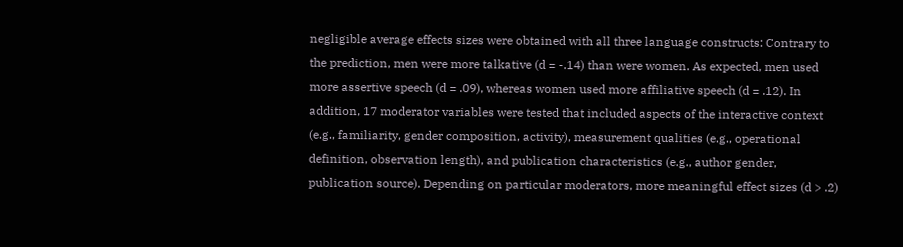negligible average effects sizes were obtained with all three language constructs: Contrary to the prediction, men were more talkative (d = -.14) than were women. As expected, men used more assertive speech (d = .09), whereas women used more affiliative speech (d = .12). In addition, 17 moderator variables were tested that included aspects of the interactive context (e.g., familiarity, gender composition, activity), measurement qualities (e.g., operational definition, observation length), and publication characteristics (e.g., author gender, publication source). Depending on particular moderators, more meaningful effect sizes (d > .2)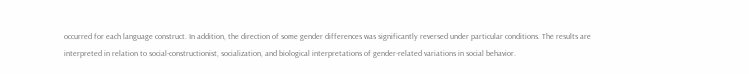occurred for each language construct. In addition, the direction of some gender differences was significantly reversed under particular conditions. The results are interpreted in relation to social-constructionist, socialization, and biological interpretations of gender-related variations in social behavior.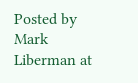Posted by Mark Liberman at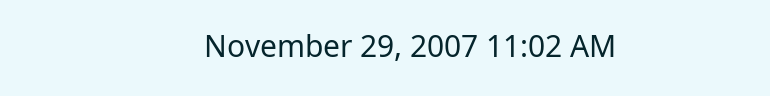November 29, 2007 11:02 AM